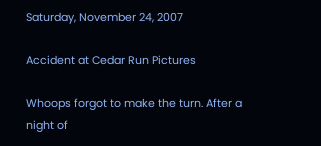Saturday, November 24, 2007

Accident at Cedar Run Pictures

Whoops forgot to make the turn. After a night of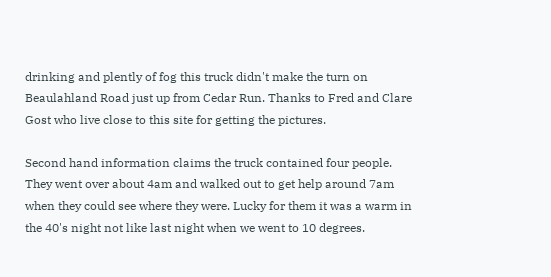drinking and plently of fog this truck didn't make the turn on Beaulahland Road just up from Cedar Run. Thanks to Fred and Clare Gost who live close to this site for getting the pictures.

Second hand information claims the truck contained four people. They went over about 4am and walked out to get help around 7am when they could see where they were. Lucky for them it was a warm in the 40's night not like last night when we went to 10 degrees.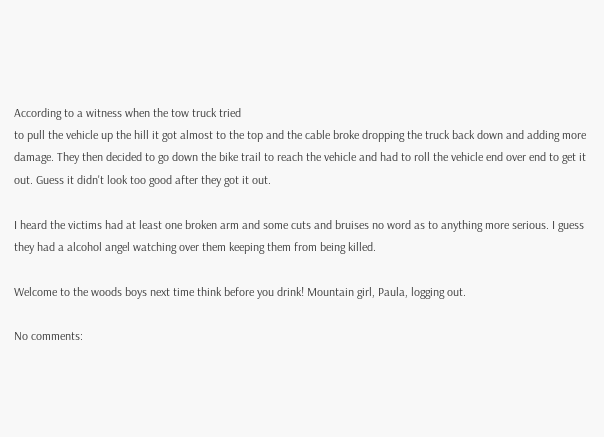According to a witness when the tow truck tried
to pull the vehicle up the hill it got almost to the top and the cable broke dropping the truck back down and adding more damage. They then decided to go down the bike trail to reach the vehicle and had to roll the vehicle end over end to get it out. Guess it didn't look too good after they got it out.

I heard the victims had at least one broken arm and some cuts and bruises no word as to anything more serious. I guess they had a alcohol angel watching over them keeping them from being killed.

Welcome to the woods boys next time think before you drink! Mountain girl, Paula, logging out.

No comments: